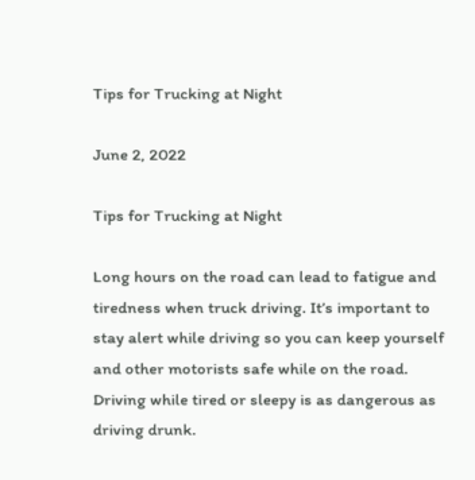Tips for Trucking at Night

June 2, 2022

Tips for Trucking at Night

Long hours on the road can lead to fatigue and tiredness when truck driving. It’s important to stay alert while driving so you can keep yourself and other motorists safe while on the road. Driving while tired or sleepy is as dangerous as driving drunk.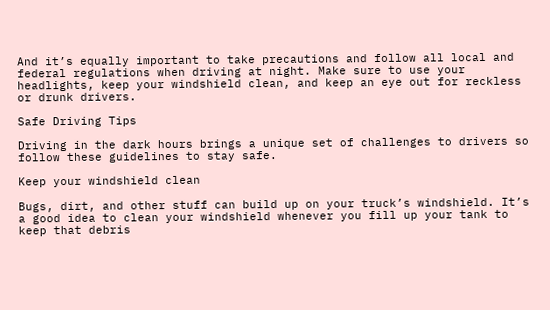And it’s equally important to take precautions and follow all local and federal regulations when driving at night. Make sure to use your headlights, keep your windshield clean, and keep an eye out for reckless or drunk drivers.

Safe Driving Tips

Driving in the dark hours brings a unique set of challenges to drivers so follow these guidelines to stay safe.

Keep your windshield clean

Bugs, dirt, and other stuff can build up on your truck’s windshield. It’s a good idea to clean your windshield whenever you fill up your tank to keep that debris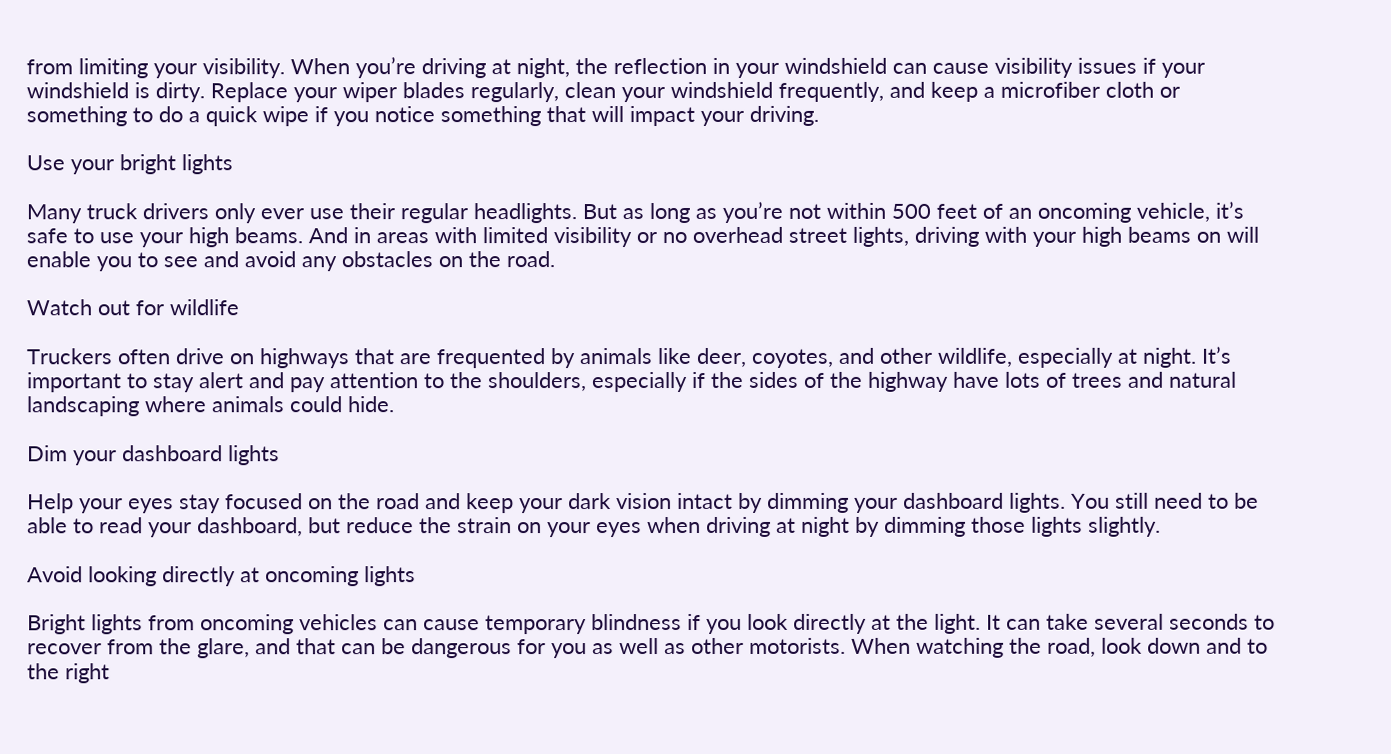from limiting your visibility. When you’re driving at night, the reflection in your windshield can cause visibility issues if your windshield is dirty. Replace your wiper blades regularly, clean your windshield frequently, and keep a microfiber cloth or something to do a quick wipe if you notice something that will impact your driving.

Use your bright lights

Many truck drivers only ever use their regular headlights. But as long as you’re not within 500 feet of an oncoming vehicle, it’s safe to use your high beams. And in areas with limited visibility or no overhead street lights, driving with your high beams on will enable you to see and avoid any obstacles on the road.

Watch out for wildlife

Truckers often drive on highways that are frequented by animals like deer, coyotes, and other wildlife, especially at night. It’s important to stay alert and pay attention to the shoulders, especially if the sides of the highway have lots of trees and natural landscaping where animals could hide.

Dim your dashboard lights

Help your eyes stay focused on the road and keep your dark vision intact by dimming your dashboard lights. You still need to be able to read your dashboard, but reduce the strain on your eyes when driving at night by dimming those lights slightly.

Avoid looking directly at oncoming lights

Bright lights from oncoming vehicles can cause temporary blindness if you look directly at the light. It can take several seconds to recover from the glare, and that can be dangerous for you as well as other motorists. When watching the road, look down and to the right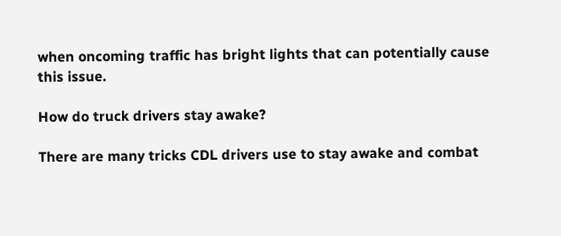when oncoming traffic has bright lights that can potentially cause this issue.

How do truck drivers stay awake?

There are many tricks CDL drivers use to stay awake and combat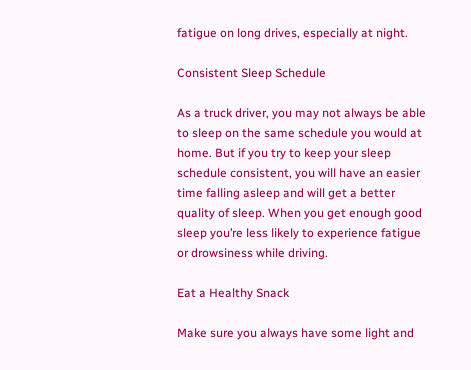fatigue on long drives, especially at night.

Consistent Sleep Schedule

As a truck driver, you may not always be able to sleep on the same schedule you would at home. But if you try to keep your sleep schedule consistent, you will have an easier time falling asleep and will get a better quality of sleep. When you get enough good sleep you’re less likely to experience fatigue or drowsiness while driving.

Eat a Healthy Snack

Make sure you always have some light and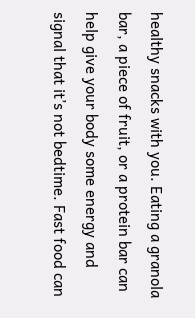healthy snacks with you. Eating a granola bar, a piece of fruit, or a protein bar can help give your body some energy and signal that it’s not bedtime. Fast food can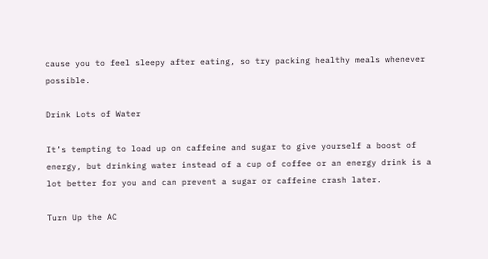cause you to feel sleepy after eating, so try packing healthy meals whenever possible.

Drink Lots of Water

It’s tempting to load up on caffeine and sugar to give yourself a boost of energy, but drinking water instead of a cup of coffee or an energy drink is a lot better for you and can prevent a sugar or caffeine crash later.

Turn Up the AC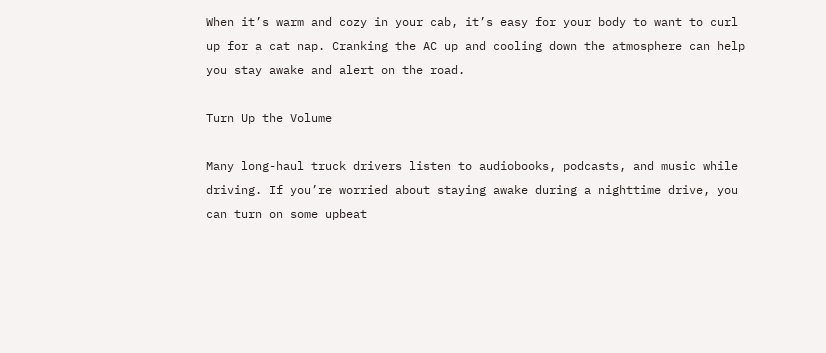When it’s warm and cozy in your cab, it’s easy for your body to want to curl up for a cat nap. Cranking the AC up and cooling down the atmosphere can help you stay awake and alert on the road.

Turn Up the Volume

Many long-haul truck drivers listen to audiobooks, podcasts, and music while driving. If you’re worried about staying awake during a nighttime drive, you can turn on some upbeat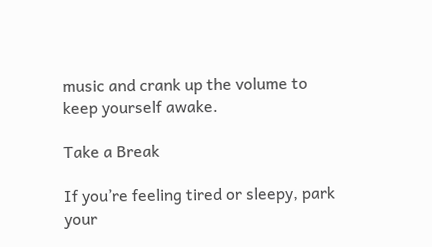music and crank up the volume to keep yourself awake.

Take a Break

If you’re feeling tired or sleepy, park your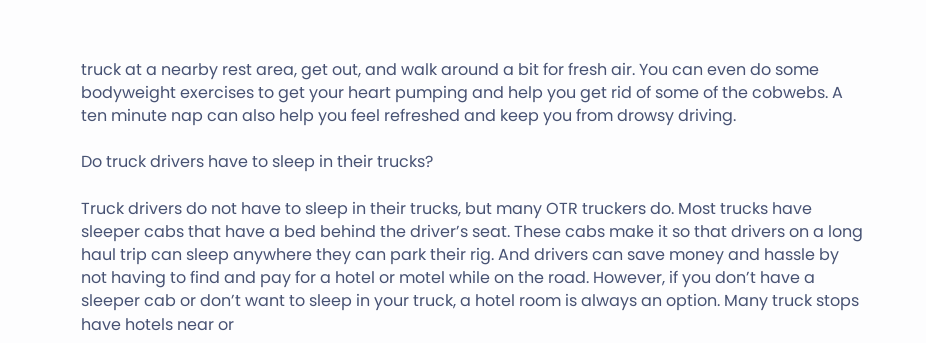truck at a nearby rest area, get out, and walk around a bit for fresh air. You can even do some bodyweight exercises to get your heart pumping and help you get rid of some of the cobwebs. A ten minute nap can also help you feel refreshed and keep you from drowsy driving.

Do truck drivers have to sleep in their trucks?

Truck drivers do not have to sleep in their trucks, but many OTR truckers do. Most trucks have sleeper cabs that have a bed behind the driver’s seat. These cabs make it so that drivers on a long haul trip can sleep anywhere they can park their rig. And drivers can save money and hassle by not having to find and pay for a hotel or motel while on the road. However, if you don’t have a sleeper cab or don’t want to sleep in your truck, a hotel room is always an option. Many truck stops have hotels near or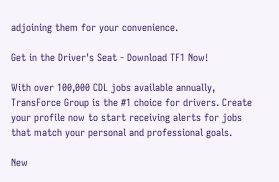adjoining them for your convenience.

Get in the Driver's Seat - Download TF1 Now!

With over 100,000 CDL jobs available annually, TransForce Group is the #1 choice for drivers. Create your profile now to start receiving alerts for jobs that match your personal and professional goals.

New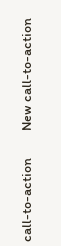call-to-action         New call-to-action